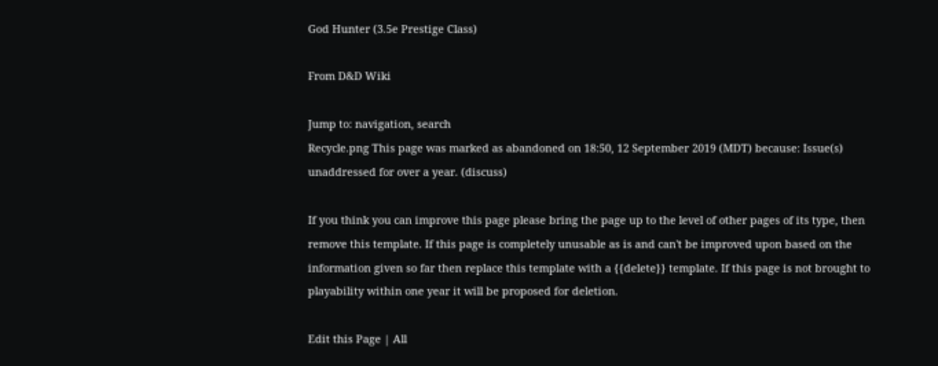God Hunter (3.5e Prestige Class)

From D&D Wiki

Jump to: navigation, search
Recycle.png This page was marked as abandoned on 18:50, 12 September 2019 (MDT) because: Issue(s) unaddressed for over a year. (discuss)

If you think you can improve this page please bring the page up to the level of other pages of its type, then remove this template. If this page is completely unusable as is and can't be improved upon based on the information given so far then replace this template with a {{delete}} template. If this page is not brought to playability within one year it will be proposed for deletion.

Edit this Page | All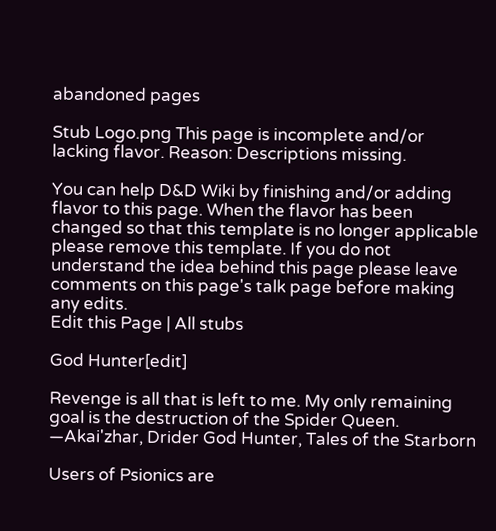abandoned pages

Stub Logo.png This page is incomplete and/or lacking flavor. Reason: Descriptions missing.

You can help D&D Wiki by finishing and/or adding flavor to this page. When the flavor has been changed so that this template is no longer applicable please remove this template. If you do not understand the idea behind this page please leave comments on this page's talk page before making any edits.
Edit this Page | All stubs

God Hunter[edit]

Revenge is all that is left to me. My only remaining goal is the destruction of the Spider Queen.
—Akai'zhar, Drider God Hunter, Tales of the Starborn

Users of Psionics are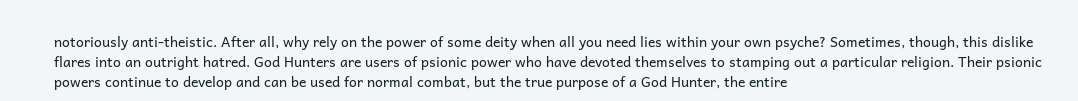notoriously anti-theistic. After all, why rely on the power of some deity when all you need lies within your own psyche? Sometimes, though, this dislike flares into an outright hatred. God Hunters are users of psionic power who have devoted themselves to stamping out a particular religion. Their psionic powers continue to develop and can be used for normal combat, but the true purpose of a God Hunter, the entire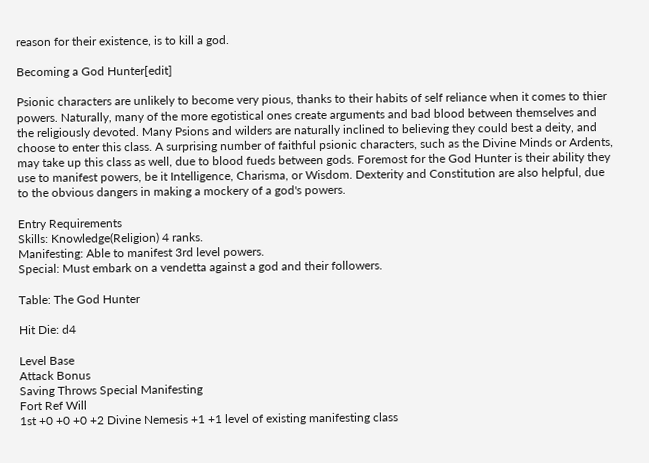reason for their existence, is to kill a god.

Becoming a God Hunter[edit]

Psionic characters are unlikely to become very pious, thanks to their habits of self reliance when it comes to thier powers. Naturally, many of the more egotistical ones create arguments and bad blood between themselves and the religiously devoted. Many Psions and wilders are naturally inclined to believing they could best a deity, and choose to enter this class. A surprising number of faithful psionic characters, such as the Divine Minds or Ardents, may take up this class as well, due to blood fueds between gods. Foremost for the God Hunter is their ability they use to manifest powers, be it Intelligence, Charisma, or Wisdom. Dexterity and Constitution are also helpful, due to the obvious dangers in making a mockery of a god's powers.

Entry Requirements
Skills: Knowledge(Religion) 4 ranks.
Manifesting: Able to manifest 3rd level powers.
Special: Must embark on a vendetta against a god and their followers.

Table: The God Hunter

Hit Die: d4

Level Base
Attack Bonus
Saving Throws Special Manifesting
Fort Ref Will
1st +0 +0 +0 +2 Divine Nemesis +1 +1 level of existing manifesting class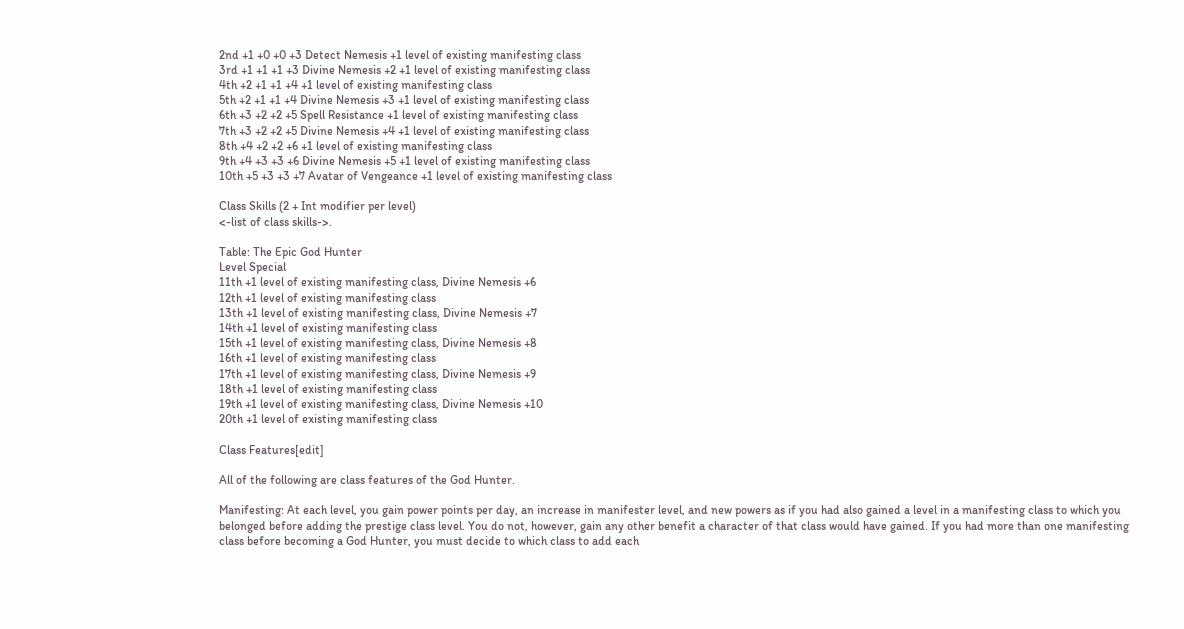2nd +1 +0 +0 +3 Detect Nemesis +1 level of existing manifesting class
3rd +1 +1 +1 +3 Divine Nemesis +2 +1 level of existing manifesting class
4th +2 +1 +1 +4 +1 level of existing manifesting class
5th +2 +1 +1 +4 Divine Nemesis +3 +1 level of existing manifesting class
6th +3 +2 +2 +5 Spell Resistance +1 level of existing manifesting class
7th +3 +2 +2 +5 Divine Nemesis +4 +1 level of existing manifesting class
8th +4 +2 +2 +6 +1 level of existing manifesting class
9th +4 +3 +3 +6 Divine Nemesis +5 +1 level of existing manifesting class
10th +5 +3 +3 +7 Avatar of Vengeance +1 level of existing manifesting class

Class Skills (2 + Int modifier per level)
<-list of class skills->.

Table: The Epic God Hunter
Level Special
11th +1 level of existing manifesting class, Divine Nemesis +6
12th +1 level of existing manifesting class
13th +1 level of existing manifesting class, Divine Nemesis +7
14th +1 level of existing manifesting class
15th +1 level of existing manifesting class, Divine Nemesis +8
16th +1 level of existing manifesting class
17th +1 level of existing manifesting class, Divine Nemesis +9
18th +1 level of existing manifesting class
19th +1 level of existing manifesting class, Divine Nemesis +10
20th +1 level of existing manifesting class

Class Features[edit]

All of the following are class features of the God Hunter.

Manifesting: At each level, you gain power points per day, an increase in manifester level, and new powers as if you had also gained a level in a manifesting class to which you belonged before adding the prestige class level. You do not, however, gain any other benefit a character of that class would have gained. If you had more than one manifesting class before becoming a God Hunter, you must decide to which class to add each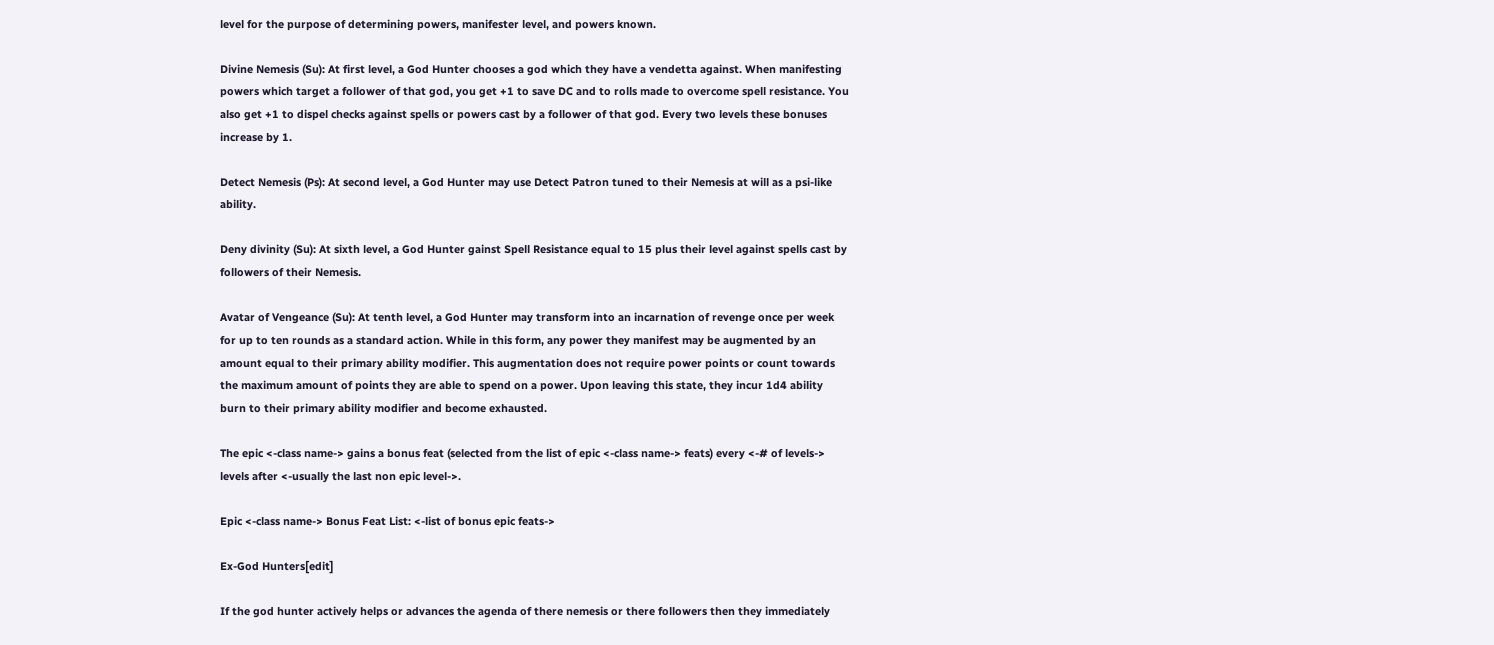level for the purpose of determining powers, manifester level, and powers known.

Divine Nemesis (Su): At first level, a God Hunter chooses a god which they have a vendetta against. When manifesting powers which target a follower of that god, you get +1 to save DC and to rolls made to overcome spell resistance. You also get +1 to dispel checks against spells or powers cast by a follower of that god. Every two levels these bonuses increase by 1.

Detect Nemesis (Ps): At second level, a God Hunter may use Detect Patron tuned to their Nemesis at will as a psi-like ability.

Deny divinity (Su): At sixth level, a God Hunter gainst Spell Resistance equal to 15 plus their level against spells cast by followers of their Nemesis.

Avatar of Vengeance (Su): At tenth level, a God Hunter may transform into an incarnation of revenge once per week for up to ten rounds as a standard action. While in this form, any power they manifest may be augmented by an amount equal to their primary ability modifier. This augmentation does not require power points or count towards the maximum amount of points they are able to spend on a power. Upon leaving this state, they incur 1d4 ability burn to their primary ability modifier and become exhausted.

The epic <-class name-> gains a bonus feat (selected from the list of epic <-class name-> feats) every <-# of levels-> levels after <-usually the last non epic level->.

Epic <-class name-> Bonus Feat List: <-list of bonus epic feats->

Ex-God Hunters[edit]

If the god hunter actively helps or advances the agenda of there nemesis or there followers then they immediately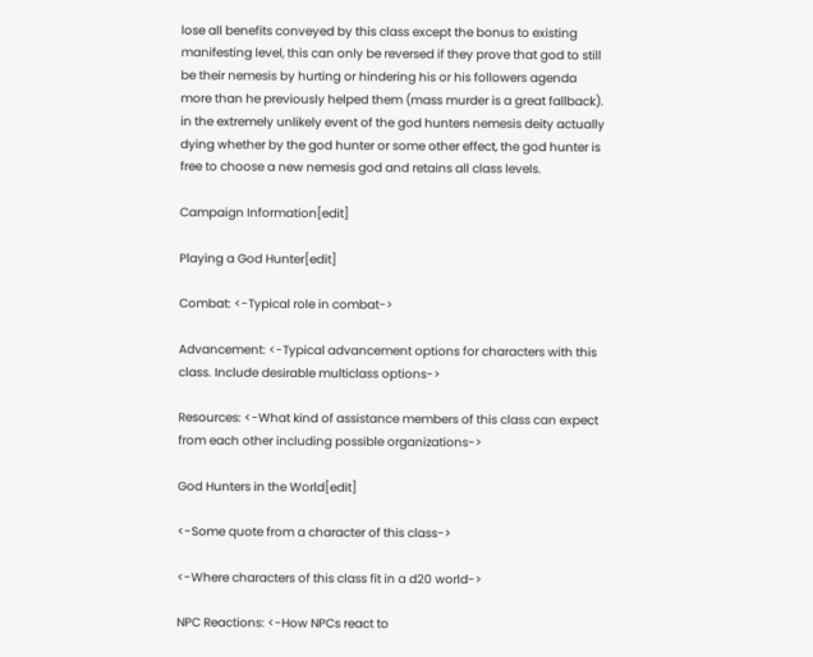lose all benefits conveyed by this class except the bonus to existing manifesting level, this can only be reversed if they prove that god to still be their nemesis by hurting or hindering his or his followers agenda more than he previously helped them (mass murder is a great fallback). in the extremely unlikely event of the god hunters nemesis deity actually dying whether by the god hunter or some other effect, the god hunter is free to choose a new nemesis god and retains all class levels.

Campaign Information[edit]

Playing a God Hunter[edit]

Combat: <-Typical role in combat->

Advancement: <-Typical advancement options for characters with this class. Include desirable multiclass options->

Resources: <-What kind of assistance members of this class can expect from each other including possible organizations->

God Hunters in the World[edit]

<-Some quote from a character of this class->

<-Where characters of this class fit in a d20 world->

NPC Reactions: <-How NPCs react to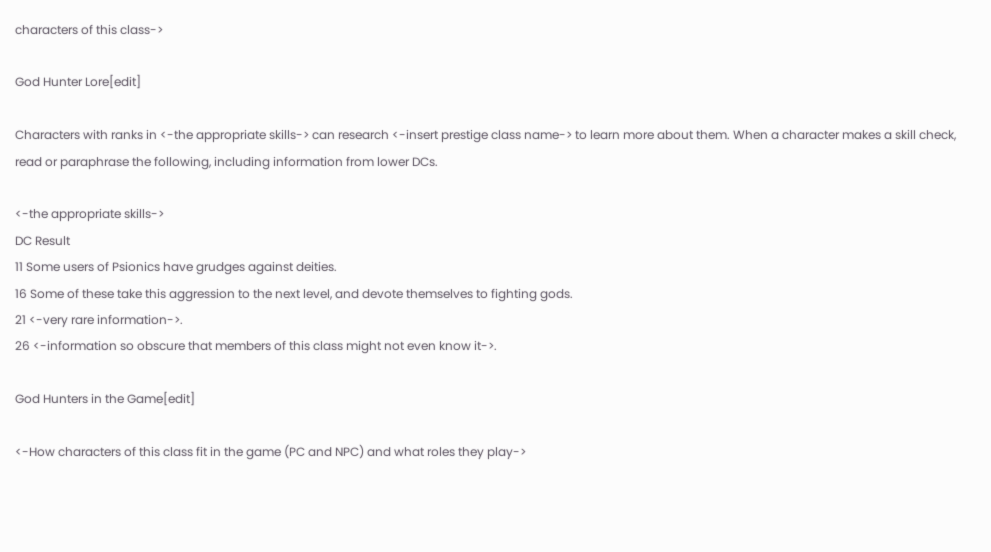characters of this class->

God Hunter Lore[edit]

Characters with ranks in <-the appropriate skills-> can research <-insert prestige class name-> to learn more about them. When a character makes a skill check, read or paraphrase the following, including information from lower DCs.

<-the appropriate skills->
DC Result
11 Some users of Psionics have grudges against deities.
16 Some of these take this aggression to the next level, and devote themselves to fighting gods.
21 <-very rare information->.
26 <-information so obscure that members of this class might not even know it->.

God Hunters in the Game[edit]

<-How characters of this class fit in the game (PC and NPC) and what roles they play->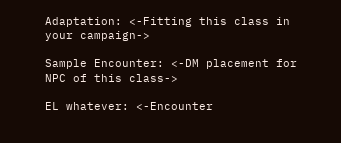Adaptation: <-Fitting this class in your campaign->

Sample Encounter: <-DM placement for NPC of this class->

EL whatever: <-Encounter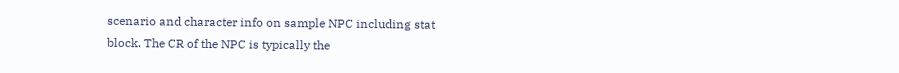scenario and character info on sample NPC including stat block. The CR of the NPC is typically the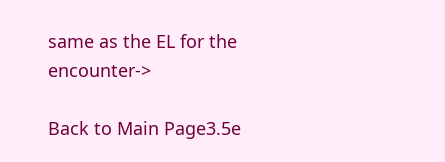same as the EL for the encounter->

Back to Main Page3.5e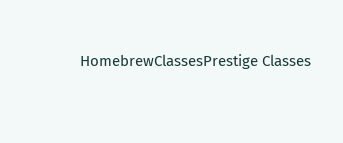HomebrewClassesPrestige Classes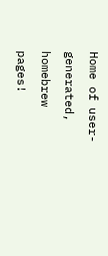Home of user-generated,
homebrew pages!